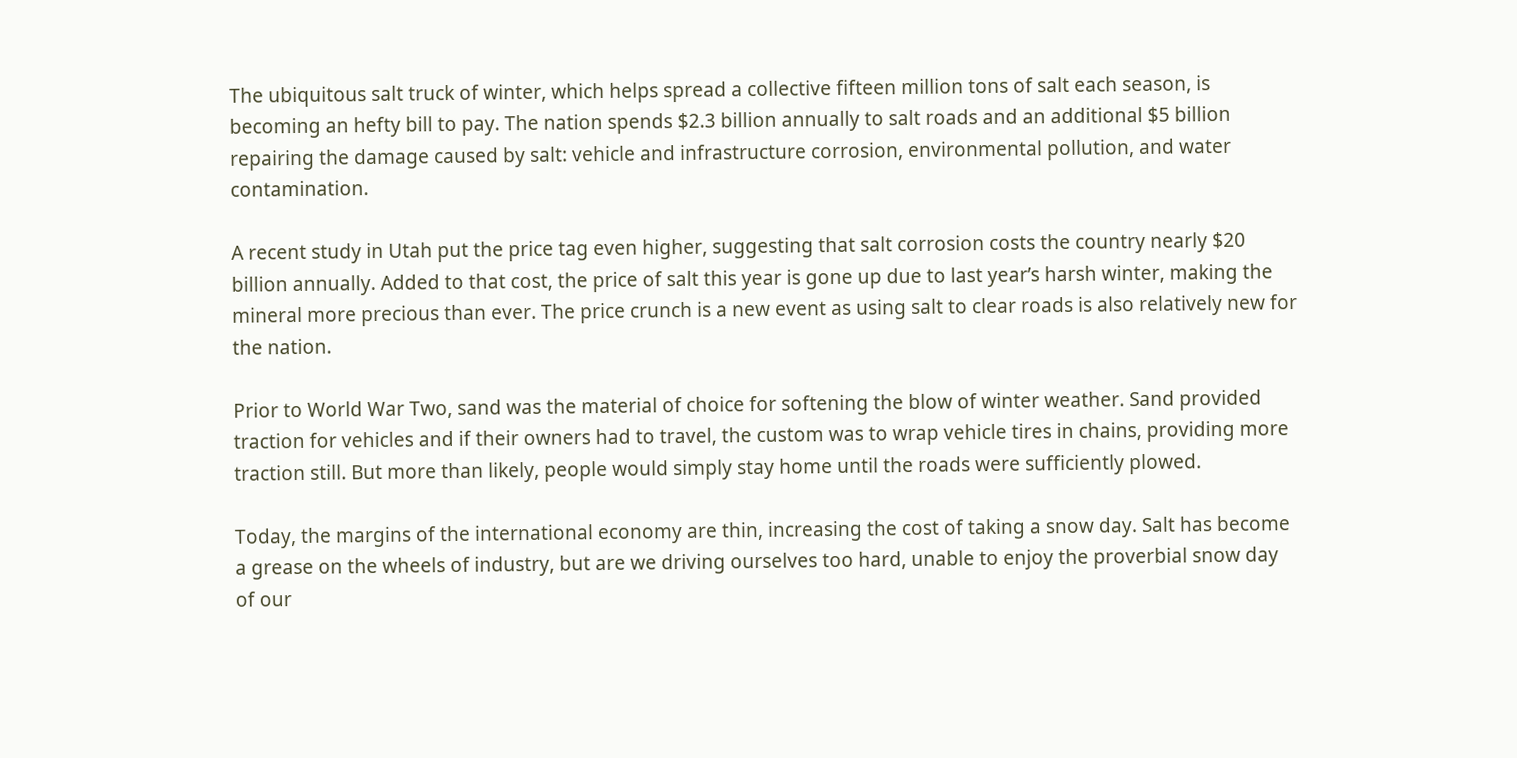The ubiquitous salt truck of winter, which helps spread a collective fifteen million tons of salt each season, is becoming an hefty bill to pay. The nation spends $2.3 billion annually to salt roads and an additional $5 billion repairing the damage caused by salt: vehicle and infrastructure corrosion, environmental pollution, and water contamination.

A recent study in Utah put the price tag even higher, suggesting that salt corrosion costs the country nearly $20 billion annually. Added to that cost, the price of salt this year is gone up due to last year’s harsh winter, making the mineral more precious than ever. The price crunch is a new event as using salt to clear roads is also relatively new for the nation.

Prior to World War Two, sand was the material of choice for softening the blow of winter weather. Sand provided traction for vehicles and if their owners had to travel, the custom was to wrap vehicle tires in chains, providing more traction still. But more than likely, people would simply stay home until the roads were sufficiently plowed.

Today, the margins of the international economy are thin, increasing the cost of taking a snow day. Salt has become a grease on the wheels of industry, but are we driving ourselves too hard, unable to enjoy the proverbial snow day of our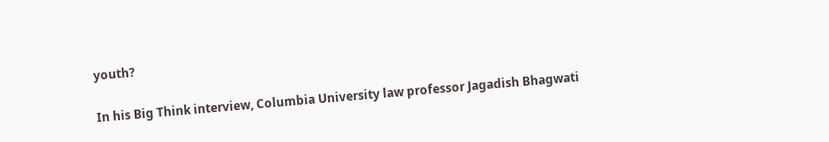youth?

In his Big Think interview, Columbia University law professor Jagadish Bhagwati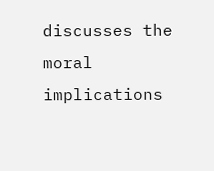discusses the moral implications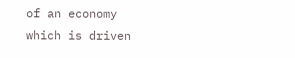of an economy which is driven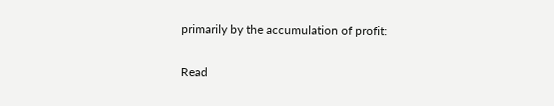primarily by the accumulation of profit:

Read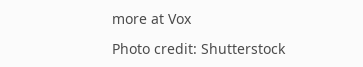more at Vox

Photo credit: Shutterstock